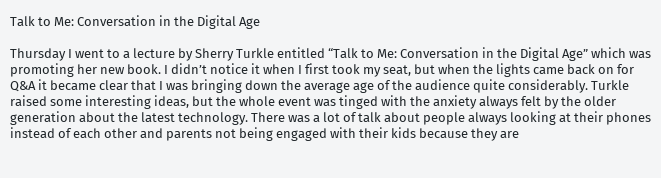Talk to Me: Conversation in the Digital Age

Thursday I went to a lecture by Sherry Turkle entitled “Talk to Me: Conversation in the Digital Age” which was promoting her new book. I didn’t notice it when I first took my seat, but when the lights came back on for Q&A it became clear that I was bringing down the average age of the audience quite considerably. Turkle raised some interesting ideas, but the whole event was tinged with the anxiety always felt by the older generation about the latest technology. There was a lot of talk about people always looking at their phones instead of each other and parents not being engaged with their kids because they are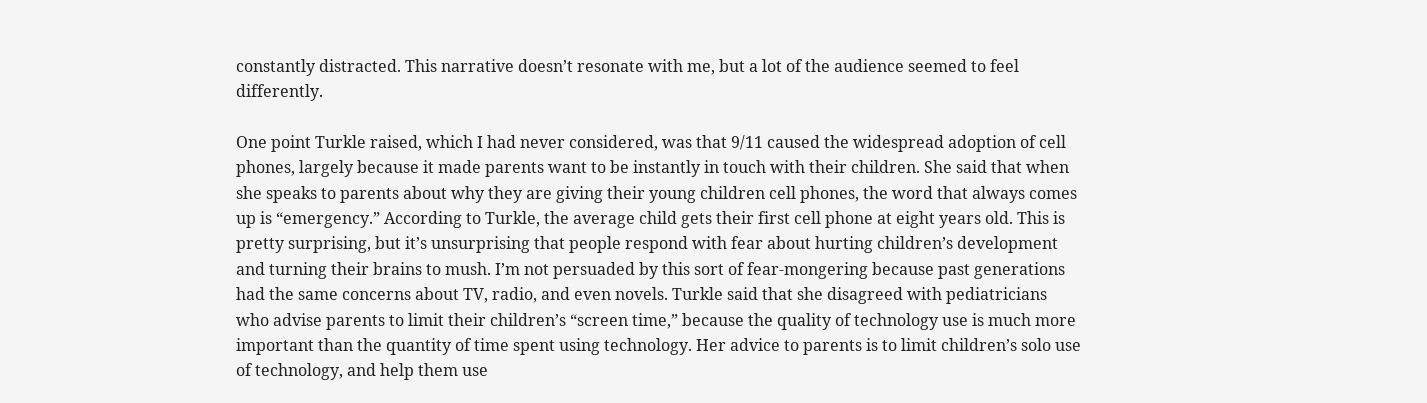constantly distracted. This narrative doesn’t resonate with me, but a lot of the audience seemed to feel differently.

One point Turkle raised, which I had never considered, was that 9/11 caused the widespread adoption of cell phones, largely because it made parents want to be instantly in touch with their children. She said that when she speaks to parents about why they are giving their young children cell phones, the word that always comes up is “emergency.” According to Turkle, the average child gets their first cell phone at eight years old. This is pretty surprising, but it’s unsurprising that people respond with fear about hurting children’s development and turning their brains to mush. I’m not persuaded by this sort of fear-mongering because past generations had the same concerns about TV, radio, and even novels. Turkle said that she disagreed with pediatricians who advise parents to limit their children’s “screen time,” because the quality of technology use is much more important than the quantity of time spent using technology. Her advice to parents is to limit children’s solo use of technology, and help them use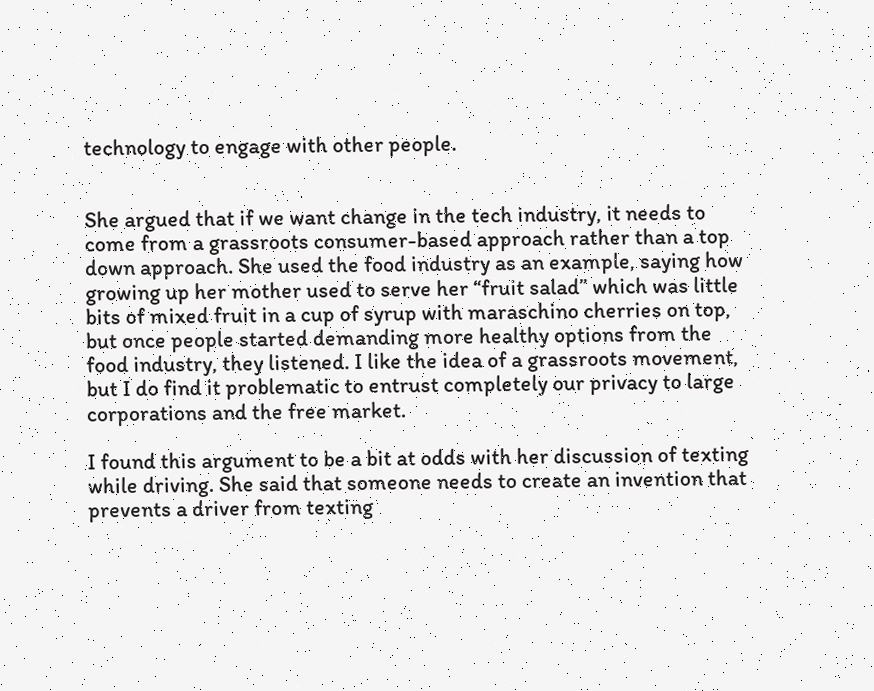technology to engage with other people.


She argued that if we want change in the tech industry, it needs to come from a grassroots consumer-based approach rather than a top down approach. She used the food industry as an example, saying how growing up her mother used to serve her “fruit salad” which was little bits of mixed fruit in a cup of syrup with maraschino cherries on top, but once people started demanding more healthy options from the food industry, they listened. I like the idea of a grassroots movement, but I do find it problematic to entrust completely our privacy to large corporations and the free market.

I found this argument to be a bit at odds with her discussion of texting while driving. She said that someone needs to create an invention that prevents a driver from texting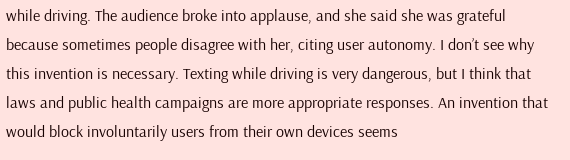while driving. The audience broke into applause, and she said she was grateful because sometimes people disagree with her, citing user autonomy. I don’t see why this invention is necessary. Texting while driving is very dangerous, but I think that laws and public health campaigns are more appropriate responses. An invention that would block involuntarily users from their own devices seems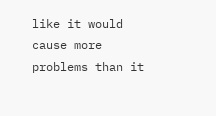like it would cause more problems than it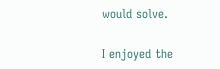would solve.

I enjoyed the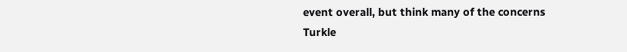event overall, but think many of the concerns Turkle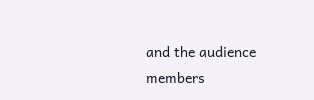and the audience members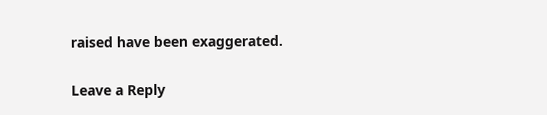raised have been exaggerated.

Leave a Reply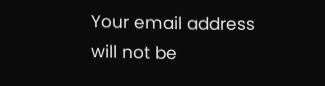Your email address will not be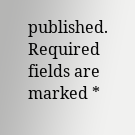published. Required fields are marked *